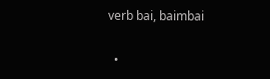verb bai, baimbai

  •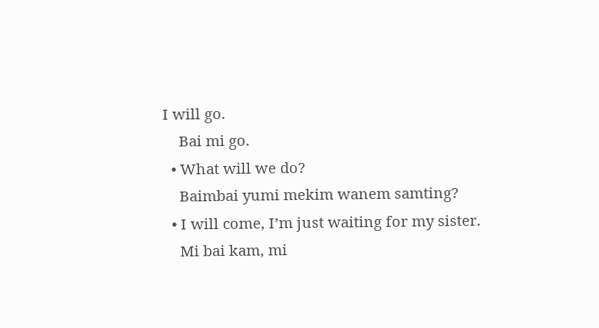I will go.
    Bai mi go.
  • What will we do?
    Baimbai yumi mekim wanem samting?
  • I will come, I’m just waiting for my sister.
    Mi bai kam, mi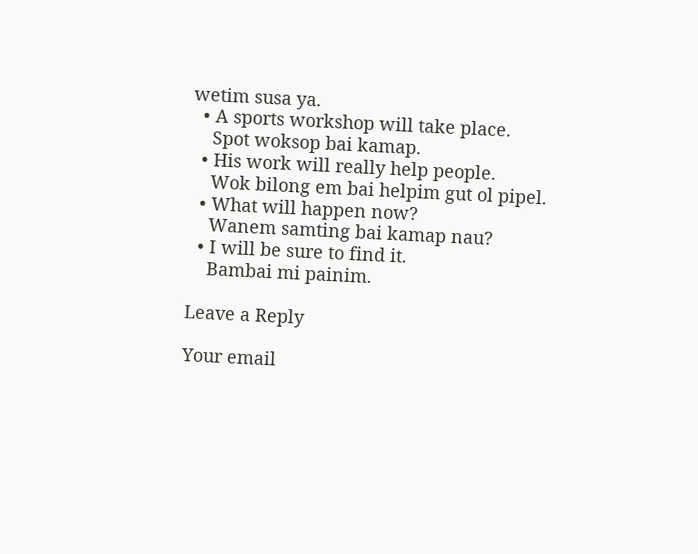wetim susa ya.
  • A sports workshop will take place.
    Spot woksop bai kamap.
  • His work will really help people.
    Wok bilong em bai helpim gut ol pipel.
  • What will happen now?
    Wanem samting bai kamap nau?
  • I will be sure to find it.
    Bambai mi painim.

Leave a Reply

Your email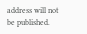address will not be published.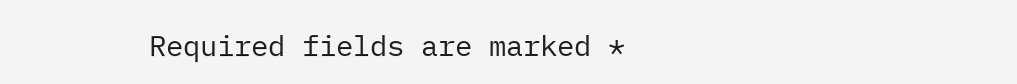Required fields are marked *